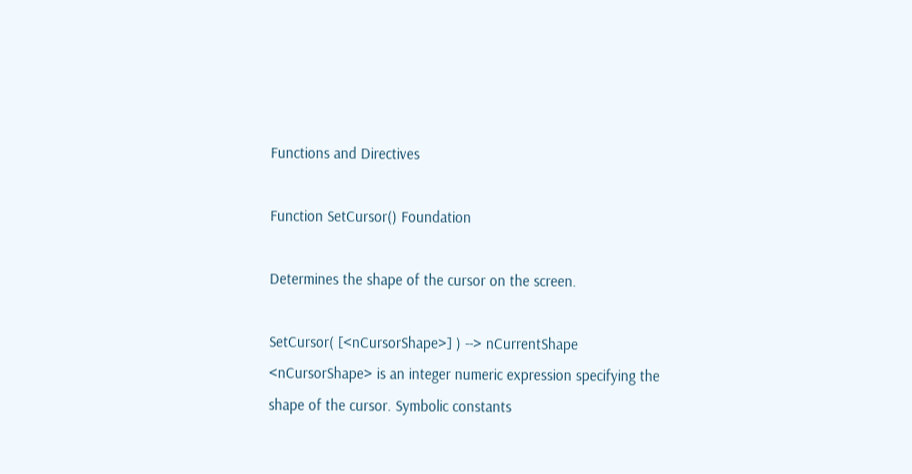Functions and Directives

Function SetCursor() Foundation

Determines the shape of the cursor on the screen.

SetCursor( [<nCursorShape>] ) --> nCurrentShape
<nCursorShape> is an integer numeric expression specifying the shape of the cursor. Symbolic constants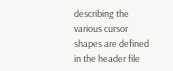describing the various cursor shapes are defined in the header file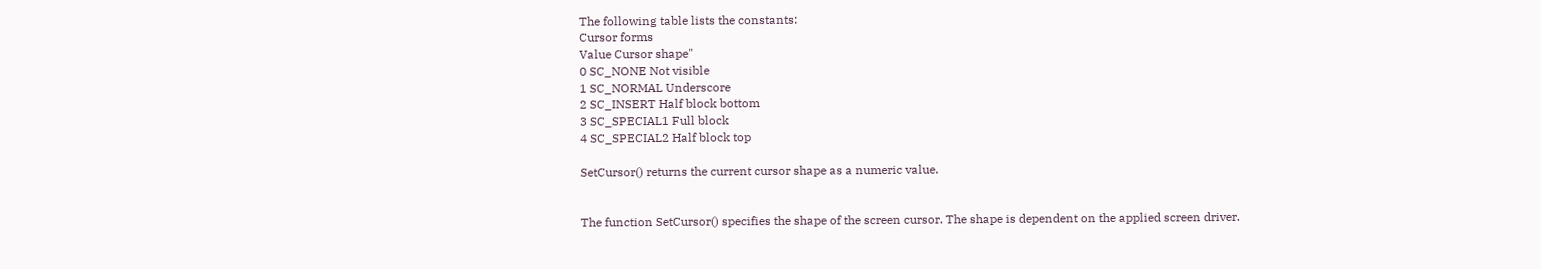The following table lists the constants:
Cursor forms
Value Cursor shape"
0 SC_NONE Not visible
1 SC_NORMAL Underscore
2 SC_INSERT Half block bottom
3 SC_SPECIAL1 Full block
4 SC_SPECIAL2 Half block top

SetCursor() returns the current cursor shape as a numeric value.


The function SetCursor() specifies the shape of the screen cursor. The shape is dependent on the applied screen driver.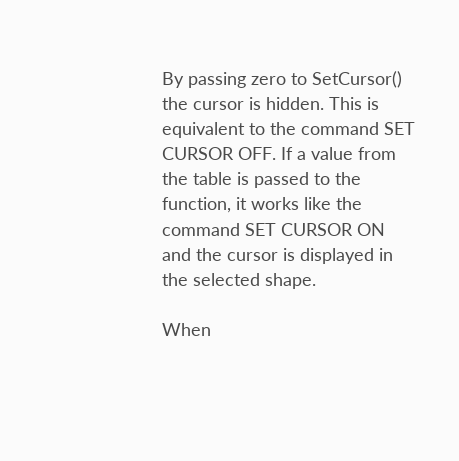By passing zero to SetCursor() the cursor is hidden. This is equivalent to the command SET CURSOR OFF. If a value from the table is passed to the function, it works like the command SET CURSOR ON and the cursor is displayed in the selected shape.

When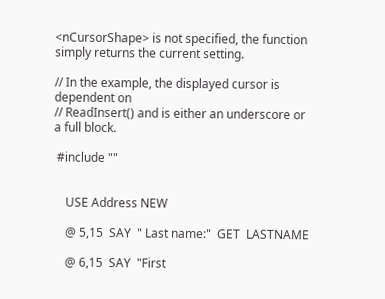<nCursorShape> is not specified, the function simply returns the current setting.

// In the example, the displayed cursor is dependent on
// ReadInsert() and is either an underscore or a full block.

 #include ""


    USE Address NEW

    @ 5,15  SAY  " Last name:"  GET  LASTNAME

    @ 6,15  SAY  "First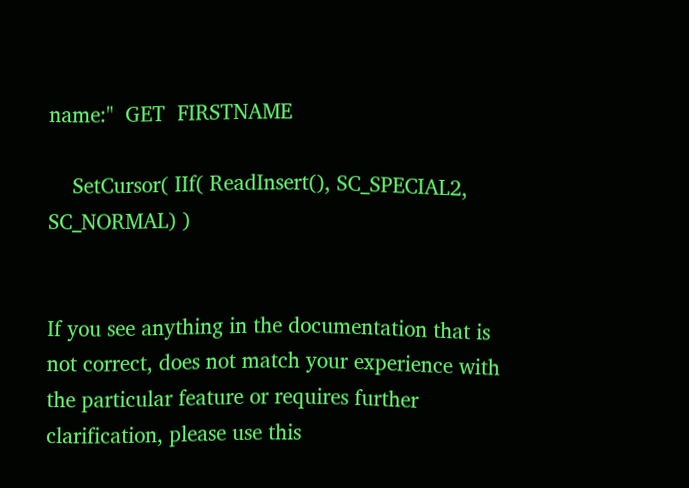name:"  GET  FIRSTNAME

    SetCursor( IIf( ReadInsert(), SC_SPECIAL2, SC_NORMAL) )


If you see anything in the documentation that is not correct, does not match your experience with the particular feature or requires further clarification, please use this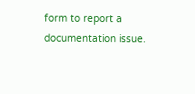form to report a documentation issue.